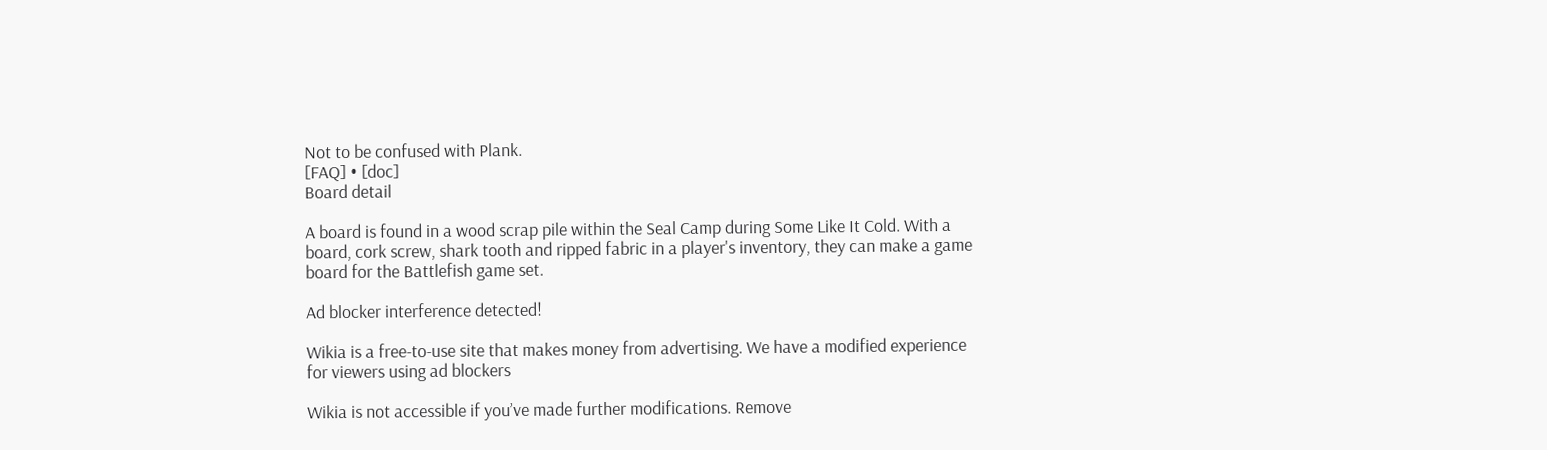Not to be confused with Plank.
[FAQ] • [doc]
Board detail

A board is found in a wood scrap pile within the Seal Camp during Some Like It Cold. With a board, cork screw, shark tooth and ripped fabric in a player's inventory, they can make a game board for the Battlefish game set.

Ad blocker interference detected!

Wikia is a free-to-use site that makes money from advertising. We have a modified experience for viewers using ad blockers

Wikia is not accessible if you’ve made further modifications. Remove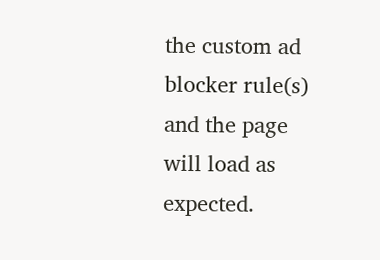the custom ad blocker rule(s) and the page will load as expected.